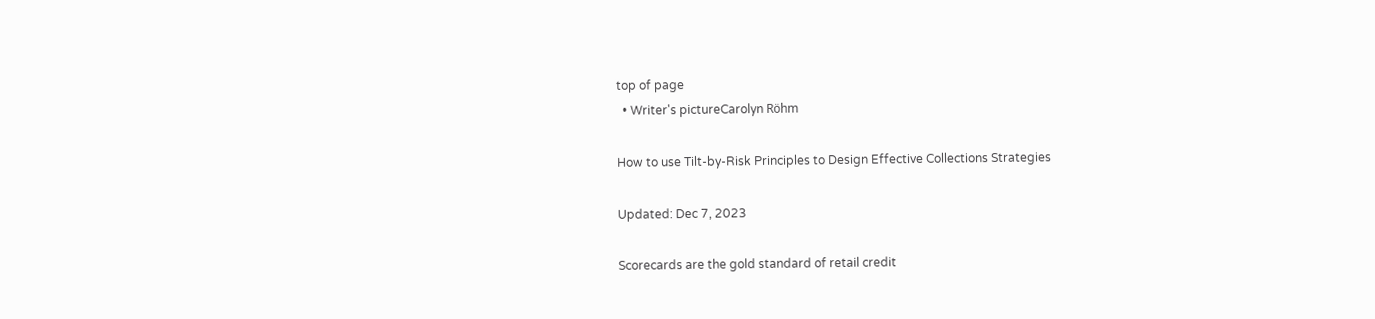top of page
  • Writer's pictureCarolyn Röhm

How to use Tilt-by-Risk Principles to Design Effective Collections Strategies

Updated: Dec 7, 2023

Scorecards are the gold standard of retail credit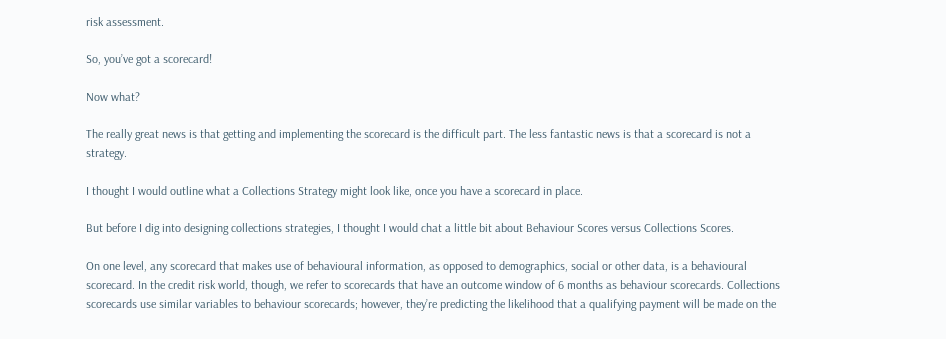risk assessment.

So, you’ve got a scorecard!

Now what?

The really great news is that getting and implementing the scorecard is the difficult part. The less fantastic news is that a scorecard is not a strategy.

I thought I would outline what a Collections Strategy might look like, once you have a scorecard in place.

But before I dig into designing collections strategies, I thought I would chat a little bit about Behaviour Scores versus Collections Scores.

On one level, any scorecard that makes use of behavioural information, as opposed to demographics, social or other data, is a behavioural scorecard. In the credit risk world, though, we refer to scorecards that have an outcome window of 6 months as behaviour scorecards. Collections scorecards use similar variables to behaviour scorecards; however, they’re predicting the likelihood that a qualifying payment will be made on the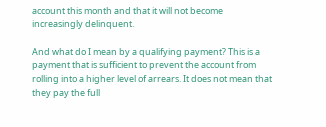account this month and that it will not become increasingly delinquent.

And what do I mean by a qualifying payment? This is a payment that is sufficient to prevent the account from rolling into a higher level of arrears. It does not mean that they pay the full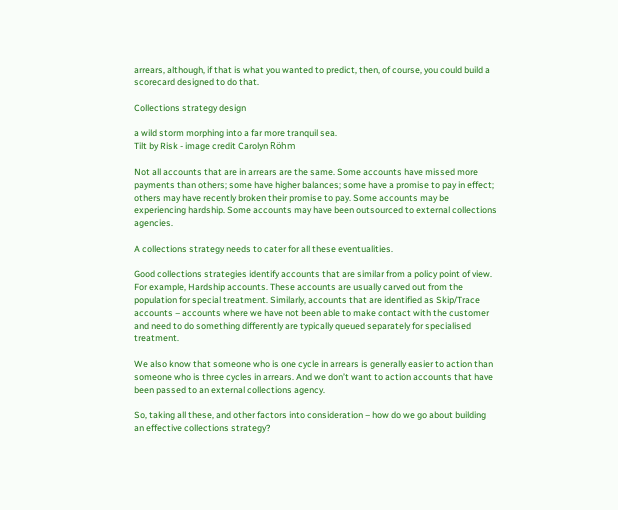arrears, although, if that is what you wanted to predict, then, of course, you could build a scorecard designed to do that.

Collections strategy design

a wild storm morphing into a far more tranquil sea.
Tilt by Risk - image credit Carolyn Röhm

Not all accounts that are in arrears are the same. Some accounts have missed more payments than others; some have higher balances; some have a promise to pay in effect; others may have recently broken their promise to pay. Some accounts may be experiencing hardship. Some accounts may have been outsourced to external collections agencies.

A collections strategy needs to cater for all these eventualities.

Good collections strategies identify accounts that are similar from a policy point of view. For example, Hardship accounts. These accounts are usually carved out from the population for special treatment. Similarly, accounts that are identified as Skip/Trace accounts – accounts where we have not been able to make contact with the customer and need to do something differently are typically queued separately for specialised treatment.

We also know that someone who is one cycle in arrears is generally easier to action than someone who is three cycles in arrears. And we don’t want to action accounts that have been passed to an external collections agency.

So, taking all these, and other factors into consideration – how do we go about building an effective collections strategy?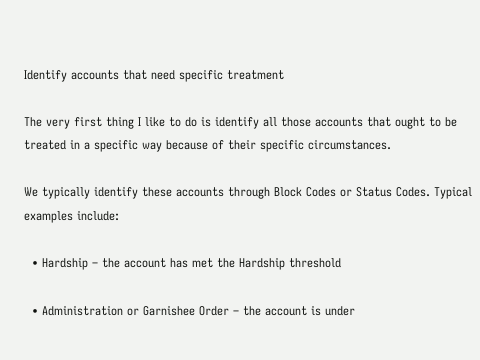Identify accounts that need specific treatment

The very first thing I like to do is identify all those accounts that ought to be treated in a specific way because of their specific circumstances.

We typically identify these accounts through Block Codes or Status Codes. Typical examples include:

  • Hardship – the account has met the Hardship threshold

  • Administration or Garnishee Order – the account is under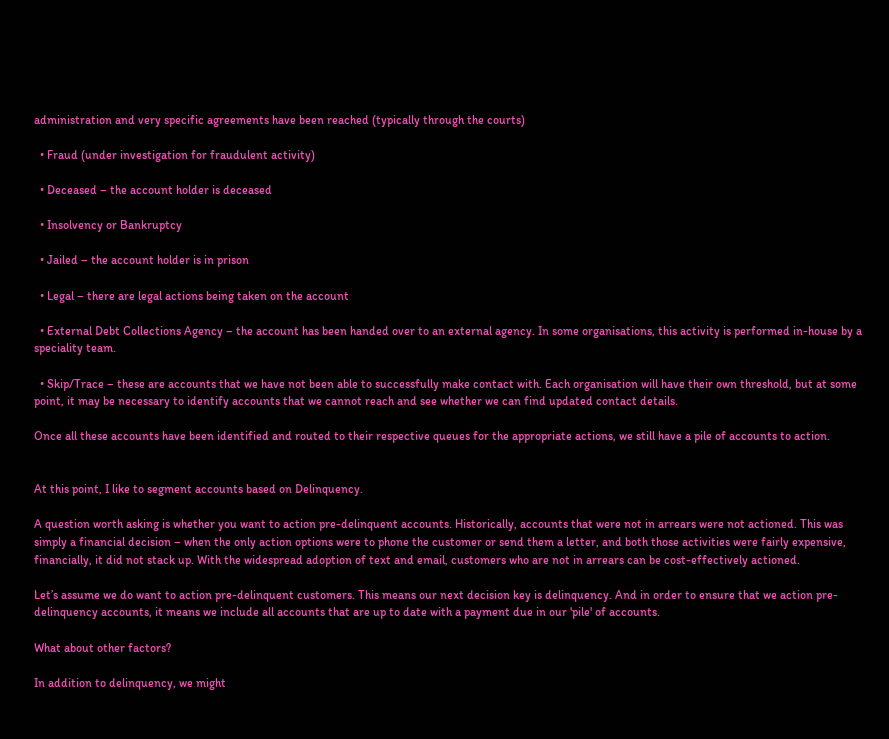administration and very specific agreements have been reached (typically through the courts)

  • Fraud (under investigation for fraudulent activity)

  • Deceased – the account holder is deceased

  • Insolvency or Bankruptcy

  • Jailed – the account holder is in prison

  • Legal – there are legal actions being taken on the account

  • External Debt Collections Agency – the account has been handed over to an external agency. In some organisations, this activity is performed in-house by a speciality team.

  • Skip/Trace – these are accounts that we have not been able to successfully make contact with. Each organisation will have their own threshold, but at some point, it may be necessary to identify accounts that we cannot reach and see whether we can find updated contact details.

Once all these accounts have been identified and routed to their respective queues for the appropriate actions, we still have a pile of accounts to action.


At this point, I like to segment accounts based on Delinquency.

A question worth asking is whether you want to action pre-delinquent accounts. Historically, accounts that were not in arrears were not actioned. This was simply a financial decision – when the only action options were to phone the customer or send them a letter, and both those activities were fairly expensive, financially, it did not stack up. With the widespread adoption of text and email, customers who are not in arrears can be cost-effectively actioned.

Let’s assume we do want to action pre-delinquent customers. This means our next decision key is delinquency. And in order to ensure that we action pre-delinquency accounts, it means we include all accounts that are up to date with a payment due in our 'pile' of accounts.

What about other factors?

In addition to delinquency, we might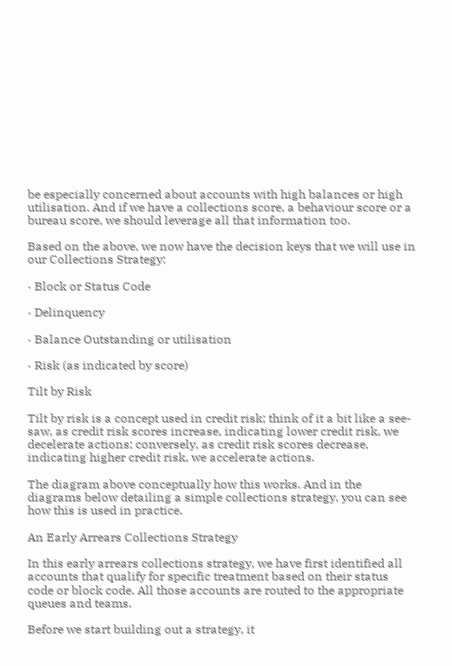be especially concerned about accounts with high balances or high utilisation. And if we have a collections score, a behaviour score or a bureau score, we should leverage all that information too.

Based on the above, we now have the decision keys that we will use in our Collections Strategy:

· Block or Status Code

· Delinquency

· Balance Outstanding or utilisation

· Risk (as indicated by score)

Tilt by Risk

Tilt by risk is a concept used in credit risk; think of it a bit like a see-saw, as credit risk scores increase, indicating lower credit risk, we decelerate actions; conversely, as credit risk scores decrease, indicating higher credit risk, we accelerate actions.

The diagram above conceptually how this works. And in the diagrams below detailing a simple collections strategy, you can see how this is used in practice.

An Early Arrears Collections Strategy

In this early arrears collections strategy, we have first identified all accounts that qualify for specific treatment based on their status code or block code. All those accounts are routed to the appropriate queues and teams.

Before we start building out a strategy, it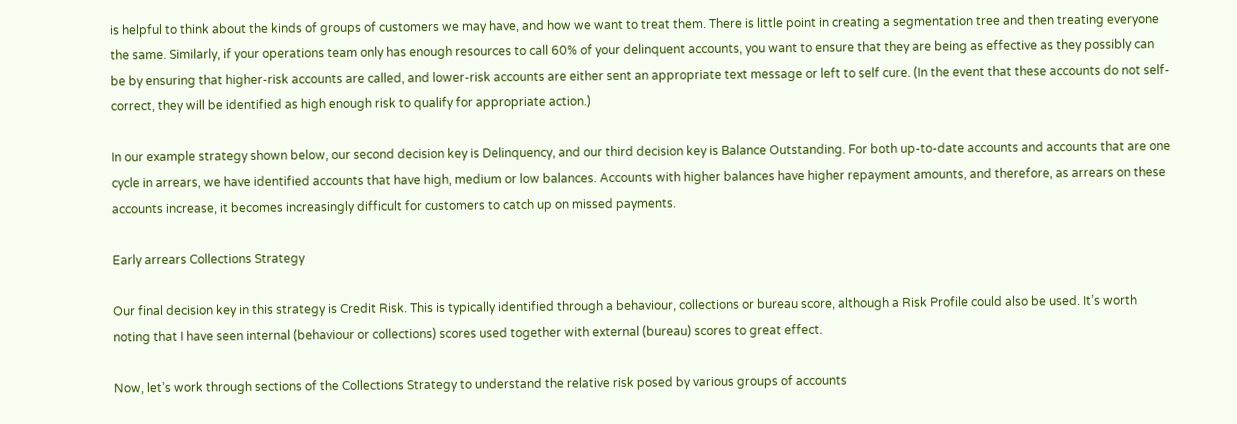is helpful to think about the kinds of groups of customers we may have, and how we want to treat them. There is little point in creating a segmentation tree and then treating everyone the same. Similarly, if your operations team only has enough resources to call 60% of your delinquent accounts, you want to ensure that they are being as effective as they possibly can be by ensuring that higher-risk accounts are called, and lower-risk accounts are either sent an appropriate text message or left to self cure. (In the event that these accounts do not self-correct, they will be identified as high enough risk to qualify for appropriate action.)

In our example strategy shown below, our second decision key is Delinquency, and our third decision key is Balance Outstanding. For both up-to-date accounts and accounts that are one cycle in arrears, we have identified accounts that have high, medium or low balances. Accounts with higher balances have higher repayment amounts, and therefore, as arrears on these accounts increase, it becomes increasingly difficult for customers to catch up on missed payments.

Early arrears Collections Strategy

Our final decision key in this strategy is Credit Risk. This is typically identified through a behaviour, collections or bureau score, although a Risk Profile could also be used. It’s worth noting that I have seen internal (behaviour or collections) scores used together with external (bureau) scores to great effect.

Now, let’s work through sections of the Collections Strategy to understand the relative risk posed by various groups of accounts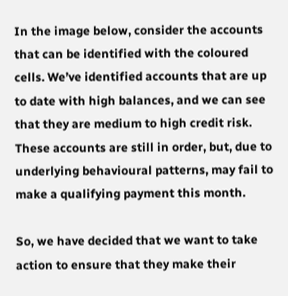In the image below, consider the accounts that can be identified with the coloured cells. We’ve identified accounts that are up to date with high balances, and we can see that they are medium to high credit risk. These accounts are still in order, but, due to underlying behavioural patterns, may fail to make a qualifying payment this month.

So, we have decided that we want to take action to ensure that they make their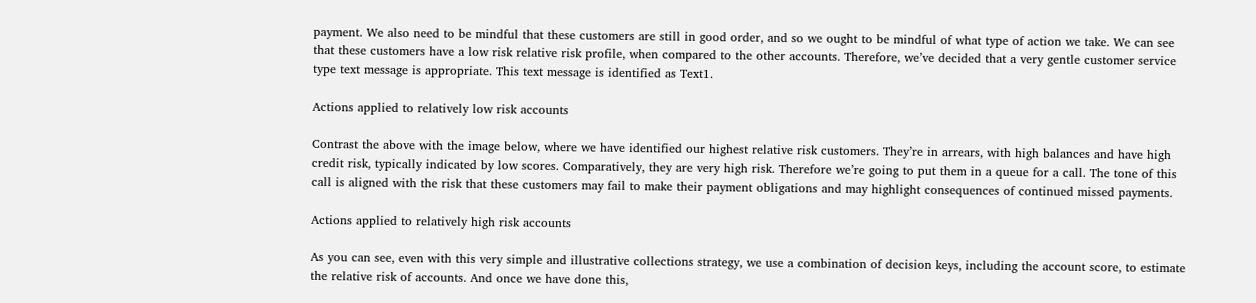payment. We also need to be mindful that these customers are still in good order, and so we ought to be mindful of what type of action we take. We can see that these customers have a low risk relative risk profile, when compared to the other accounts. Therefore, we’ve decided that a very gentle customer service type text message is appropriate. This text message is identified as Text1.

Actions applied to relatively low risk accounts

Contrast the above with the image below, where we have identified our highest relative risk customers. They’re in arrears, with high balances and have high credit risk, typically indicated by low scores. Comparatively, they are very high risk. Therefore we’re going to put them in a queue for a call. The tone of this call is aligned with the risk that these customers may fail to make their payment obligations and may highlight consequences of continued missed payments.

Actions applied to relatively high risk accounts

As you can see, even with this very simple and illustrative collections strategy, we use a combination of decision keys, including the account score, to estimate the relative risk of accounts. And once we have done this,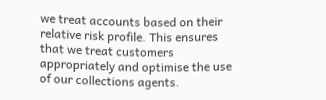we treat accounts based on their relative risk profile. This ensures that we treat customers appropriately and optimise the use of our collections agents.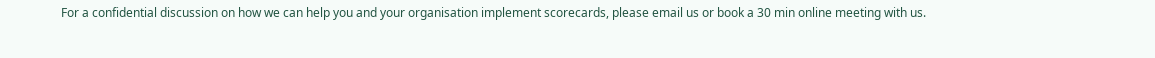For a confidential discussion on how we can help you and your organisation implement scorecards, please email us or book a 30 min online meeting with us.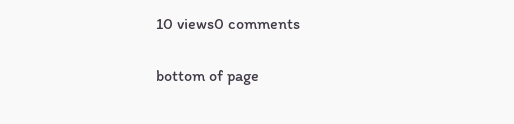10 views0 comments


bottom of page